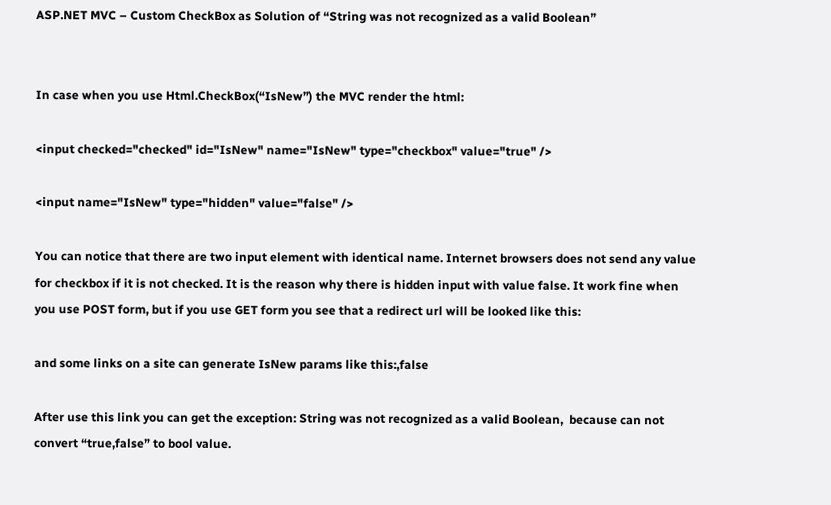ASP.NET MVC – Custom CheckBox as Solution of “String was not recognized as a valid Boolean”


In case when you use Html.CheckBox(“IsNew”) the MVC render the html:

<input checked="checked" id="IsNew" name="IsNew" type="checkbox" value="true" />

<input name="IsNew" type="hidden" value="false" />

You can notice that there are two input element with identical name. Internet browsers does not send any value for checkbox if it is not checked. It is the reason why there is hidden input with value false. It work fine when you use POST form, but if you use GET form you see that a redirect url will be looked like this:

and some links on a site can generate IsNew params like this:,false

After use this link you can get the exception: String was not recognized as a valid Boolean,  because can not convert “true,false” to bool value.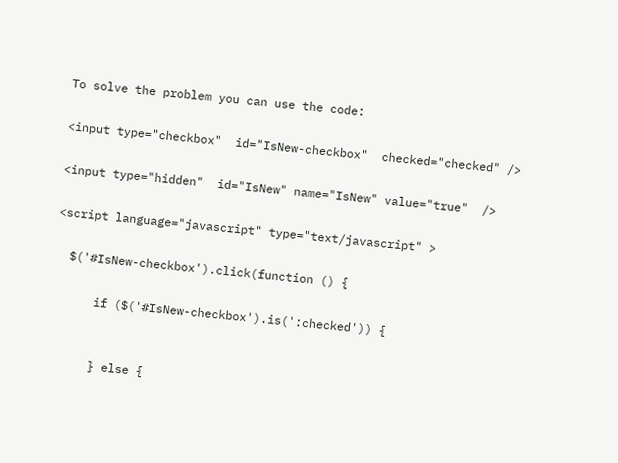To solve the problem you can use the code:

<input type="checkbox"  id="IsNew-checkbox"  checked="checked" />

<input type="hidden"  id="IsNew" name="IsNew" value="true"  />

<script language="javascript" type="text/javascript" >

  $('#IsNew-checkbox').click(function () {

      if ($('#IsNew-checkbox').is(':checked')) {


      } else {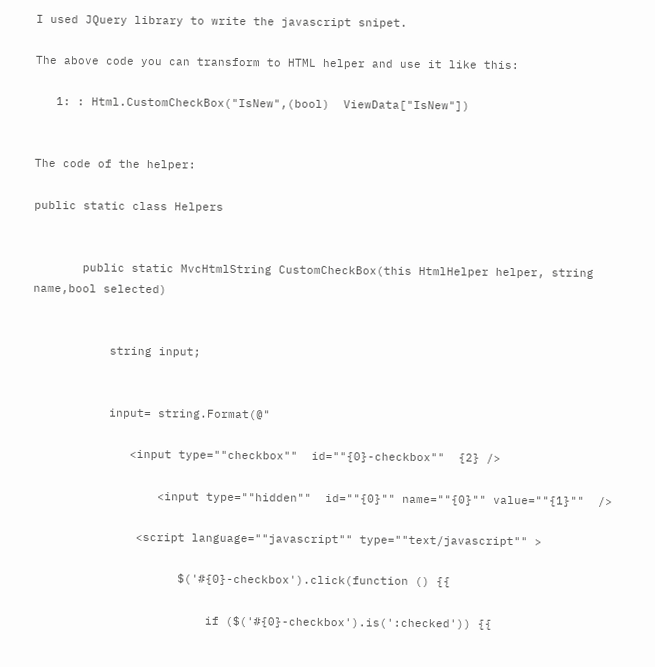I used JQuery library to write the javascript snipet.

The above code you can transform to HTML helper and use it like this:

   1: : Html.CustomCheckBox("IsNew",(bool)  ViewData["IsNew"])


The code of the helper:

public static class Helpers


       public static MvcHtmlString CustomCheckBox(this HtmlHelper helper, string name,bool selected)


           string input;


           input= string.Format(@"

              <input type=""checkbox""  id=""{0}-checkbox""  {2} />

                  <input type=""hidden""  id=""{0}"" name=""{0}"" value=""{1}""  />

               <script language=""javascript"" type=""text/javascript"" >

                     $('#{0}-checkbox').click(function () {{

                         if ($('#{0}-checkbox').is(':checked')) {{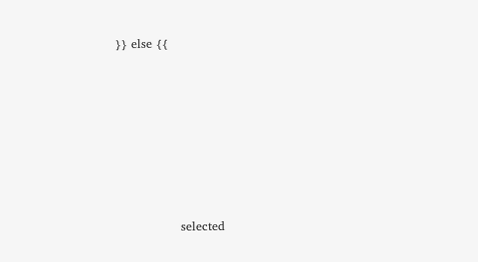}} else {{








                selected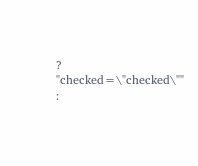? "checked=\"checked\"" :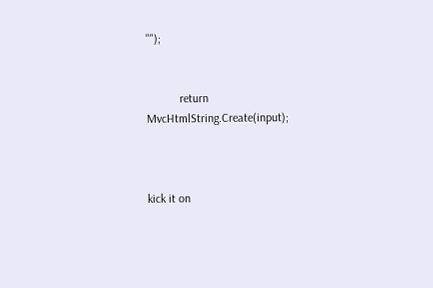"");


           return MvcHtmlString.Create(input);



kick it on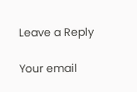Leave a Reply

Your email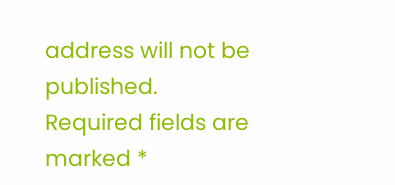address will not be published. Required fields are marked *